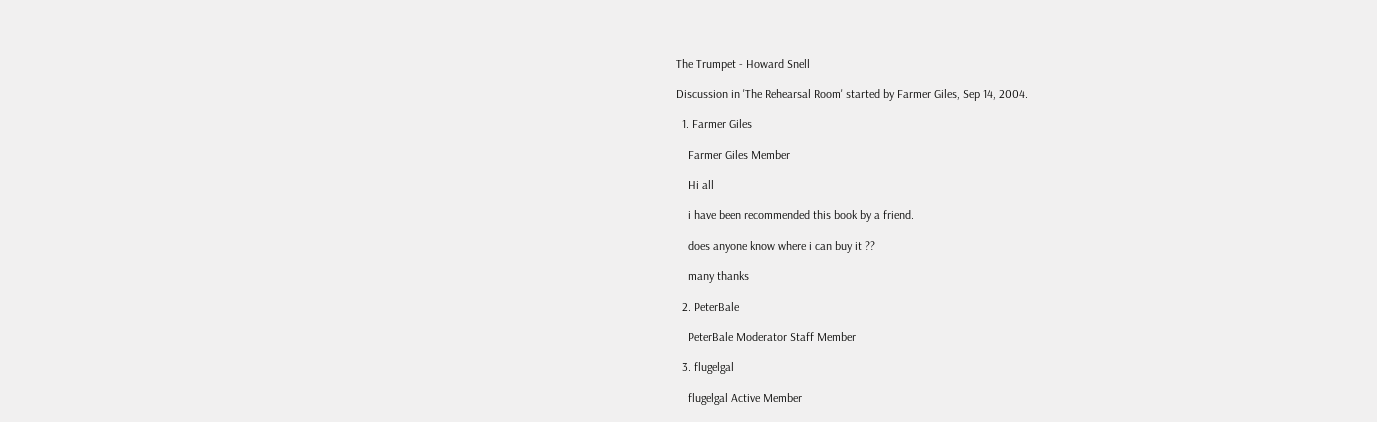The Trumpet - Howard Snell

Discussion in 'The Rehearsal Room' started by Farmer Giles, Sep 14, 2004.

  1. Farmer Giles

    Farmer Giles Member

    Hi all

    i have been recommended this book by a friend.

    does anyone know where i can buy it ??

    many thanks

  2. PeterBale

    PeterBale Moderator Staff Member

  3. flugelgal

    flugelgal Active Member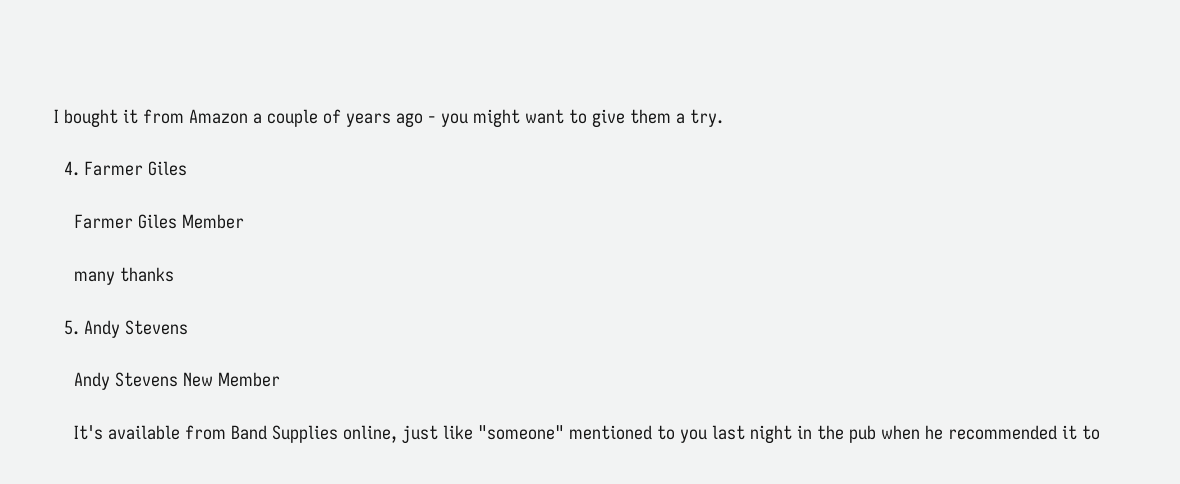I bought it from Amazon a couple of years ago - you might want to give them a try.

  4. Farmer Giles

    Farmer Giles Member

    many thanks

  5. Andy Stevens

    Andy Stevens New Member

    It's available from Band Supplies online, just like "someone" mentioned to you last night in the pub when he recommended it to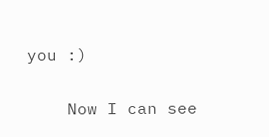you :)

    Now I can see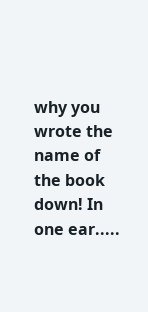why you wrote the name of the book down! In one ear.....